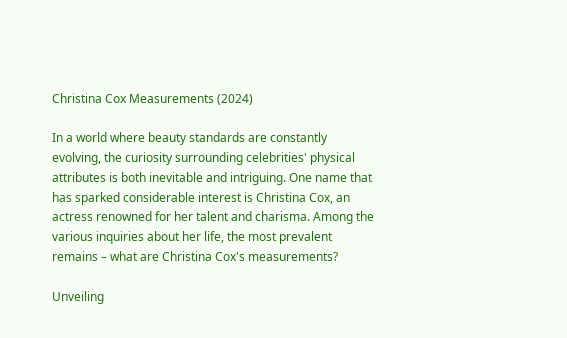Christina Cox Measurements (2024)

In a world where beauty standards are constantly evolving, the curiosity surrounding celebrities' physical attributes is both inevitable and intriguing. One name that has sparked considerable interest is Christina Cox, an actress renowned for her talent and charisma. Among the various inquiries about her life, the most prevalent remains – what are Christina Cox's measurements?

Unveiling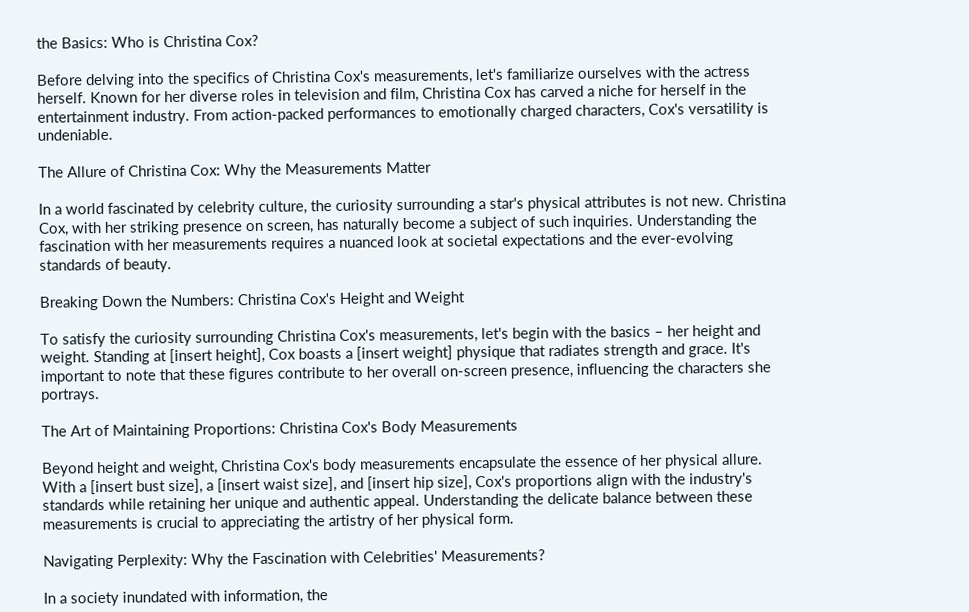the Basics: Who is Christina Cox?

Before delving into the specifics of Christina Cox's measurements, let's familiarize ourselves with the actress herself. Known for her diverse roles in television and film, Christina Cox has carved a niche for herself in the entertainment industry. From action-packed performances to emotionally charged characters, Cox's versatility is undeniable.

The Allure of Christina Cox: Why the Measurements Matter

In a world fascinated by celebrity culture, the curiosity surrounding a star's physical attributes is not new. Christina Cox, with her striking presence on screen, has naturally become a subject of such inquiries. Understanding the fascination with her measurements requires a nuanced look at societal expectations and the ever-evolving standards of beauty.

Breaking Down the Numbers: Christina Cox's Height and Weight

To satisfy the curiosity surrounding Christina Cox's measurements, let's begin with the basics – her height and weight. Standing at [insert height], Cox boasts a [insert weight] physique that radiates strength and grace. It's important to note that these figures contribute to her overall on-screen presence, influencing the characters she portrays.

The Art of Maintaining Proportions: Christina Cox's Body Measurements

Beyond height and weight, Christina Cox's body measurements encapsulate the essence of her physical allure. With a [insert bust size], a [insert waist size], and [insert hip size], Cox's proportions align with the industry's standards while retaining her unique and authentic appeal. Understanding the delicate balance between these measurements is crucial to appreciating the artistry of her physical form.

Navigating Perplexity: Why the Fascination with Celebrities' Measurements?

In a society inundated with information, the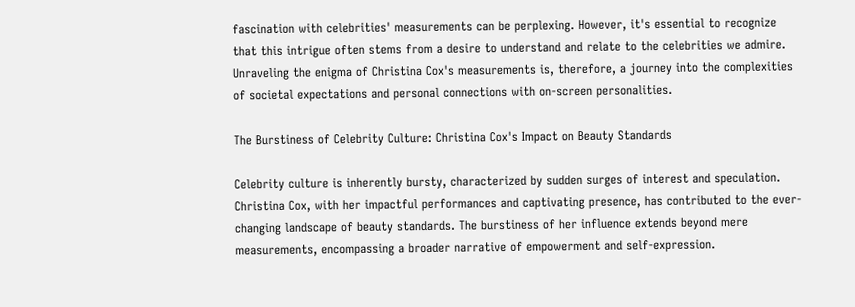fascination with celebrities' measurements can be perplexing. However, it's essential to recognize that this intrigue often stems from a desire to understand and relate to the celebrities we admire. Unraveling the enigma of Christina Cox's measurements is, therefore, a journey into the complexities of societal expectations and personal connections with on-screen personalities.

The Burstiness of Celebrity Culture: Christina Cox's Impact on Beauty Standards

Celebrity culture is inherently bursty, characterized by sudden surges of interest and speculation. Christina Cox, with her impactful performances and captivating presence, has contributed to the ever-changing landscape of beauty standards. The burstiness of her influence extends beyond mere measurements, encompassing a broader narrative of empowerment and self-expression.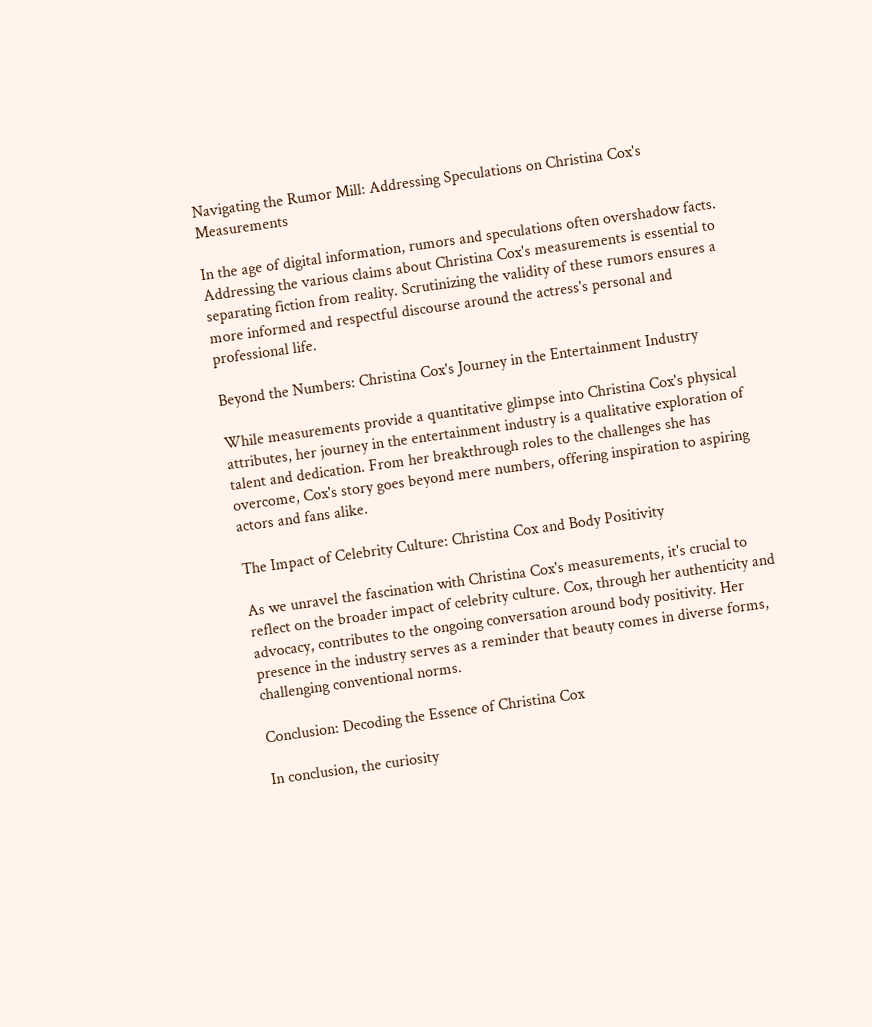Navigating the Rumor Mill: Addressing Speculations on Christina Cox's Measurements

In the age of digital information, rumors and speculations often overshadow facts. Addressing the various claims about Christina Cox's measurements is essential to separating fiction from reality. Scrutinizing the validity of these rumors ensures a more informed and respectful discourse around the actress's personal and professional life.

Beyond the Numbers: Christina Cox's Journey in the Entertainment Industry

While measurements provide a quantitative glimpse into Christina Cox's physical attributes, her journey in the entertainment industry is a qualitative exploration of talent and dedication. From her breakthrough roles to the challenges she has overcome, Cox's story goes beyond mere numbers, offering inspiration to aspiring actors and fans alike.

The Impact of Celebrity Culture: Christina Cox and Body Positivity

As we unravel the fascination with Christina Cox's measurements, it's crucial to reflect on the broader impact of celebrity culture. Cox, through her authenticity and advocacy, contributes to the ongoing conversation around body positivity. Her presence in the industry serves as a reminder that beauty comes in diverse forms, challenging conventional norms.

Conclusion: Decoding the Essence of Christina Cox

In conclusion, the curiosity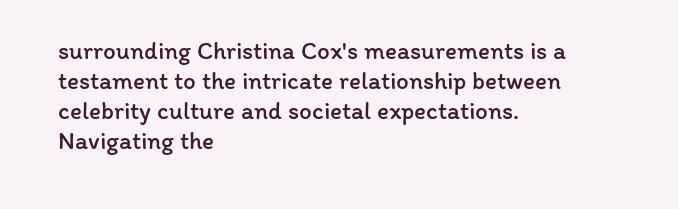surrounding Christina Cox's measurements is a testament to the intricate relationship between celebrity culture and societal expectations. Navigating the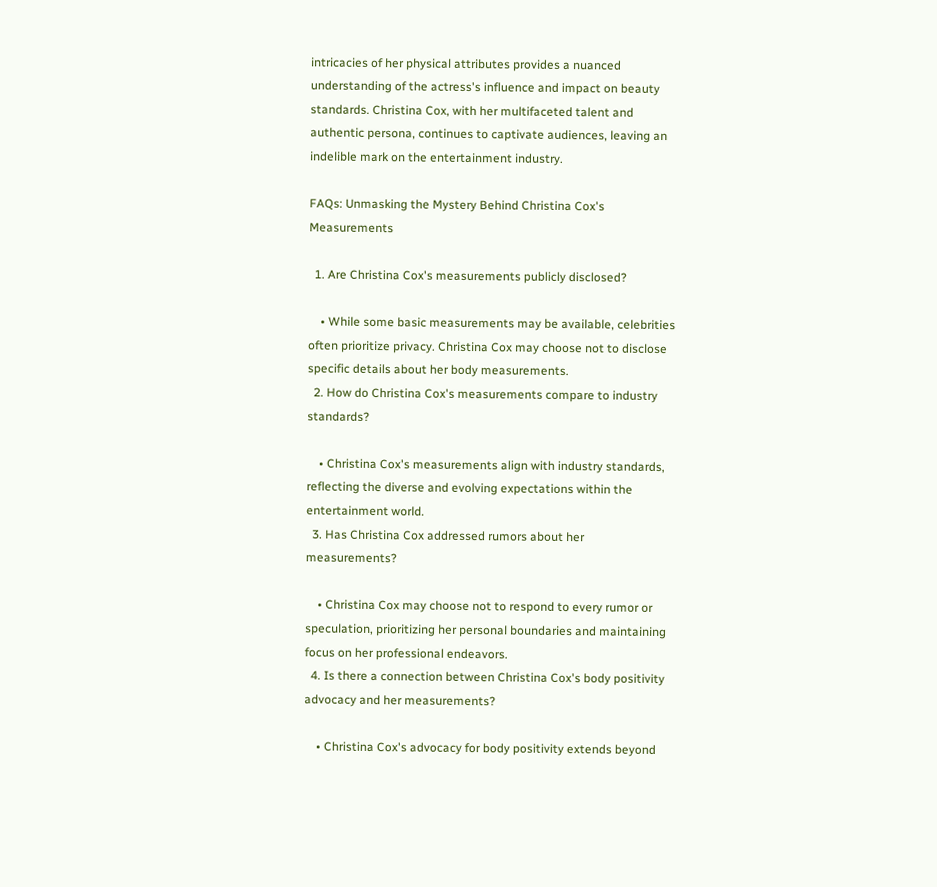intricacies of her physical attributes provides a nuanced understanding of the actress's influence and impact on beauty standards. Christina Cox, with her multifaceted talent and authentic persona, continues to captivate audiences, leaving an indelible mark on the entertainment industry.

FAQs: Unmasking the Mystery Behind Christina Cox's Measurements

  1. Are Christina Cox's measurements publicly disclosed?

    • While some basic measurements may be available, celebrities often prioritize privacy. Christina Cox may choose not to disclose specific details about her body measurements.
  2. How do Christina Cox's measurements compare to industry standards?

    • Christina Cox's measurements align with industry standards, reflecting the diverse and evolving expectations within the entertainment world.
  3. Has Christina Cox addressed rumors about her measurements?

    • Christina Cox may choose not to respond to every rumor or speculation, prioritizing her personal boundaries and maintaining focus on her professional endeavors.
  4. Is there a connection between Christina Cox's body positivity advocacy and her measurements?

    • Christina Cox's advocacy for body positivity extends beyond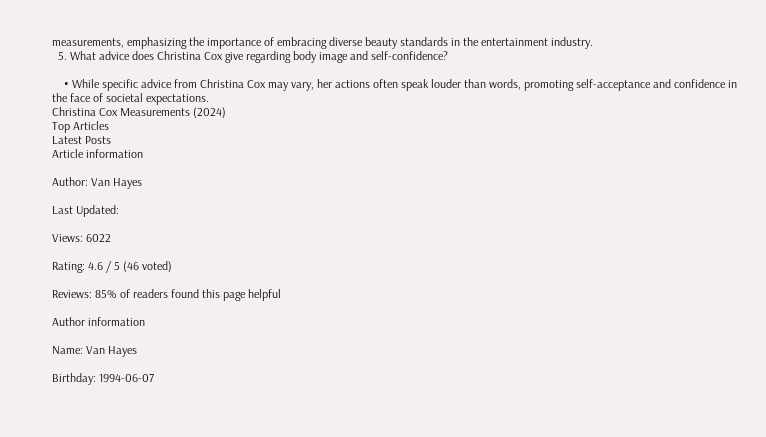measurements, emphasizing the importance of embracing diverse beauty standards in the entertainment industry.
  5. What advice does Christina Cox give regarding body image and self-confidence?

    • While specific advice from Christina Cox may vary, her actions often speak louder than words, promoting self-acceptance and confidence in the face of societal expectations.
Christina Cox Measurements (2024)
Top Articles
Latest Posts
Article information

Author: Van Hayes

Last Updated:

Views: 6022

Rating: 4.6 / 5 (46 voted)

Reviews: 85% of readers found this page helpful

Author information

Name: Van Hayes

Birthday: 1994-06-07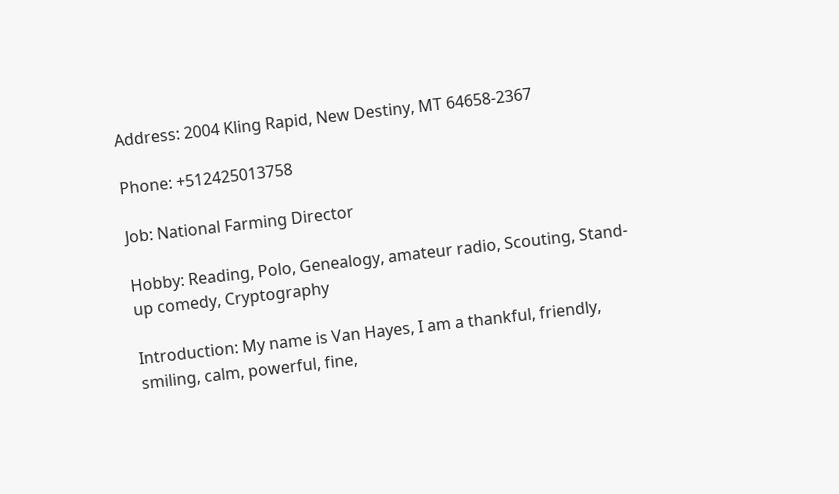Address: 2004 Kling Rapid, New Destiny, MT 64658-2367

Phone: +512425013758

Job: National Farming Director

Hobby: Reading, Polo, Genealogy, amateur radio, Scouting, Stand-up comedy, Cryptography

Introduction: My name is Van Hayes, I am a thankful, friendly, smiling, calm, powerful, fine,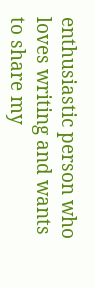enthusiastic person who loves writing and wants to share my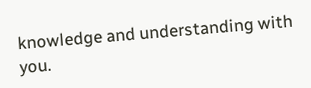knowledge and understanding with you.